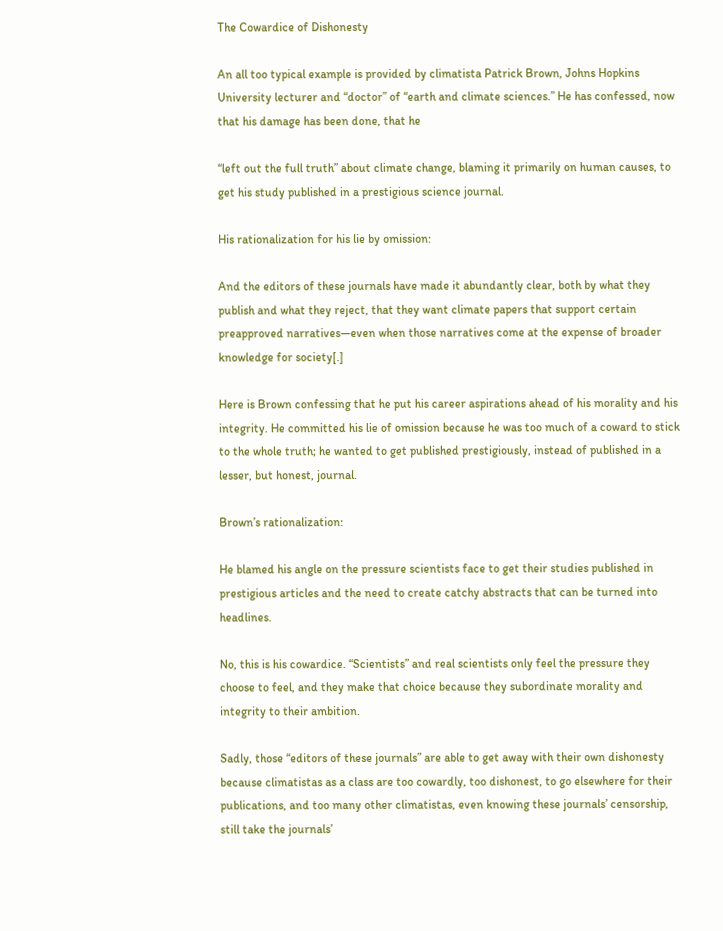The Cowardice of Dishonesty

An all too typical example is provided by climatista Patrick Brown, Johns Hopkins University lecturer and “doctor” of “earth and climate sciences.” He has confessed, now that his damage has been done, that he

“left out the full truth” about climate change, blaming it primarily on human causes, to get his study published in a prestigious science journal.

His rationalization for his lie by omission:

And the editors of these journals have made it abundantly clear, both by what they publish and what they reject, that they want climate papers that support certain preapproved narratives—even when those narratives come at the expense of broader knowledge for society[.]

Here is Brown confessing that he put his career aspirations ahead of his morality and his integrity. He committed his lie of omission because he was too much of a coward to stick to the whole truth; he wanted to get published prestigiously, instead of published in a lesser, but honest, journal.

Brown’s rationalization:

He blamed his angle on the pressure scientists face to get their studies published in prestigious articles and the need to create catchy abstracts that can be turned into headlines.

No, this is his cowardice. “Scientists” and real scientists only feel the pressure they choose to feel, and they make that choice because they subordinate morality and integrity to their ambition.

Sadly, those “editors of these journals” are able to get away with their own dishonesty because climatistas as a class are too cowardly, too dishonest, to go elsewhere for their publications, and too many other climatistas, even knowing these journals’ censorship, still take the journals’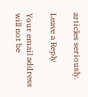articles seriously.

Leave a Reply

Your email address will not be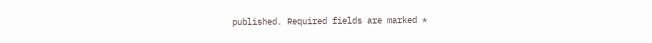published. Required fields are marked *